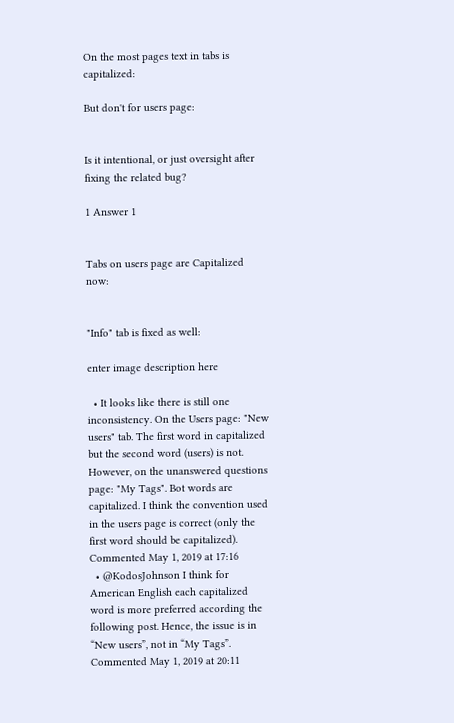On the most pages text in tabs is capitalized:

But don't for users page:


Is it intentional, or just oversight after fixing the related bug?

1 Answer 1


Tabs on users page are Capitalized now:


"Info" tab is fixed as well:

enter image description here

  • It looks like there is still one inconsistency. On the Users page: "New users" tab. The first word in capitalized but the second word (users) is not. However, on the unanswered questions page: "My Tags". Bot words are capitalized. I think the convention used in the users page is correct (only the first word should be capitalized). Commented May 1, 2019 at 17:16
  • @KodosJohnson I think for American English each capitalized word is more preferred according the following post. Hence, the issue is in “New users”, not in “My Tags”. Commented May 1, 2019 at 20:11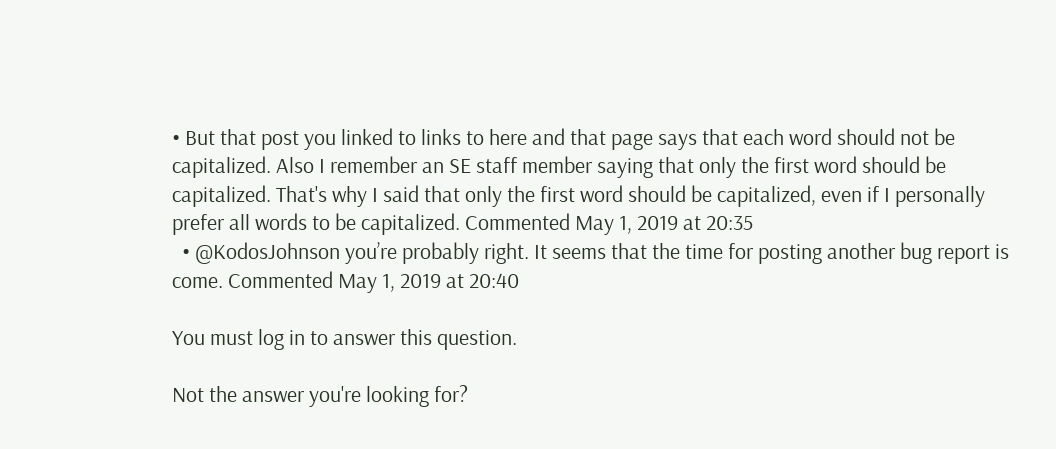• But that post you linked to links to here and that page says that each word should not be capitalized. Also I remember an SE staff member saying that only the first word should be capitalized. That's why I said that only the first word should be capitalized, even if I personally prefer all words to be capitalized. Commented May 1, 2019 at 20:35
  • @KodosJohnson you’re probably right. It seems that the time for posting another bug report is come. Commented May 1, 2019 at 20:40

You must log in to answer this question.

Not the answer you're looking for?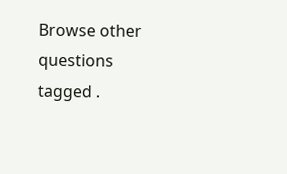Browse other questions tagged .